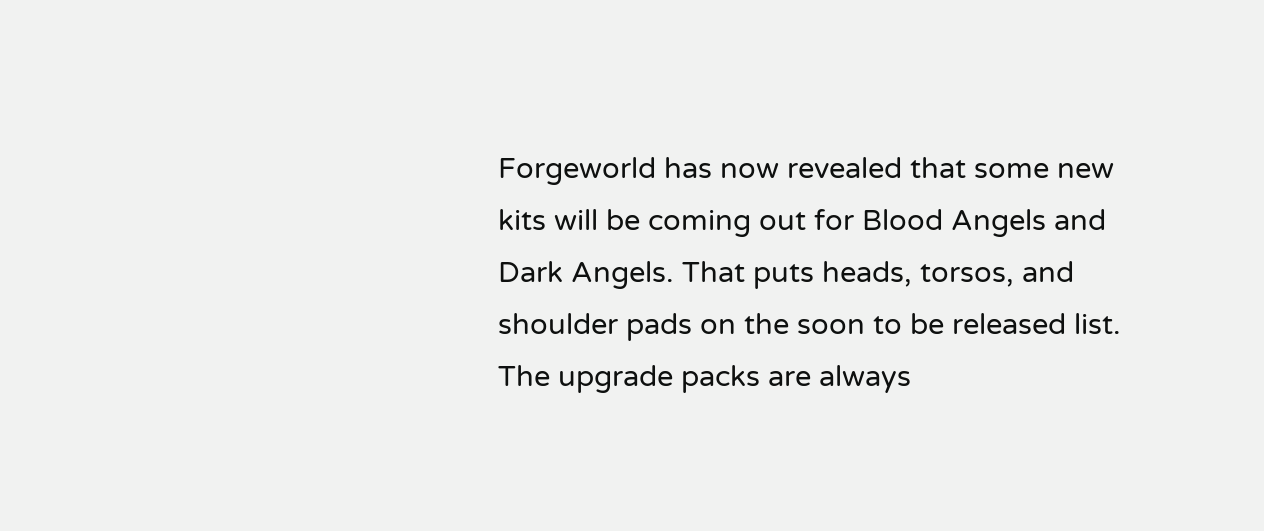Forgeworld has now revealed that some new kits will be coming out for Blood Angels and Dark Angels. That puts heads, torsos, and shoulder pads on the soon to be released list. The upgrade packs are always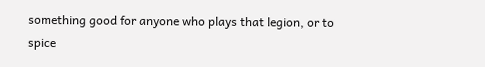something good for anyone who plays that legion, or to spice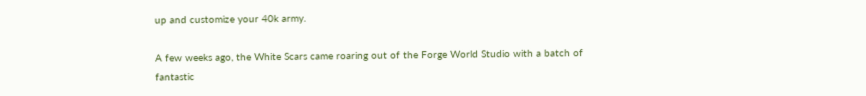up and customize your 40k army.

A few weeks ago, the White Scars came roaring out of the Forge World Studio with a batch of fantastic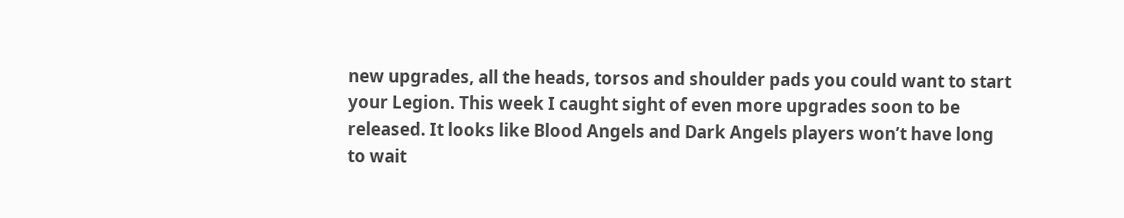new upgrades, all the heads, torsos and shoulder pads you could want to start your Legion. This week I caught sight of even more upgrades soon to be released. It looks like Blood Angels and Dark Angels players won’t have long to wait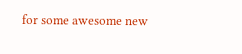for some awesome new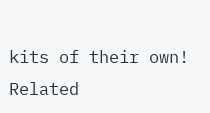kits of their own!
Related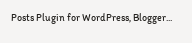Posts Plugin for WordPress, Blogger...